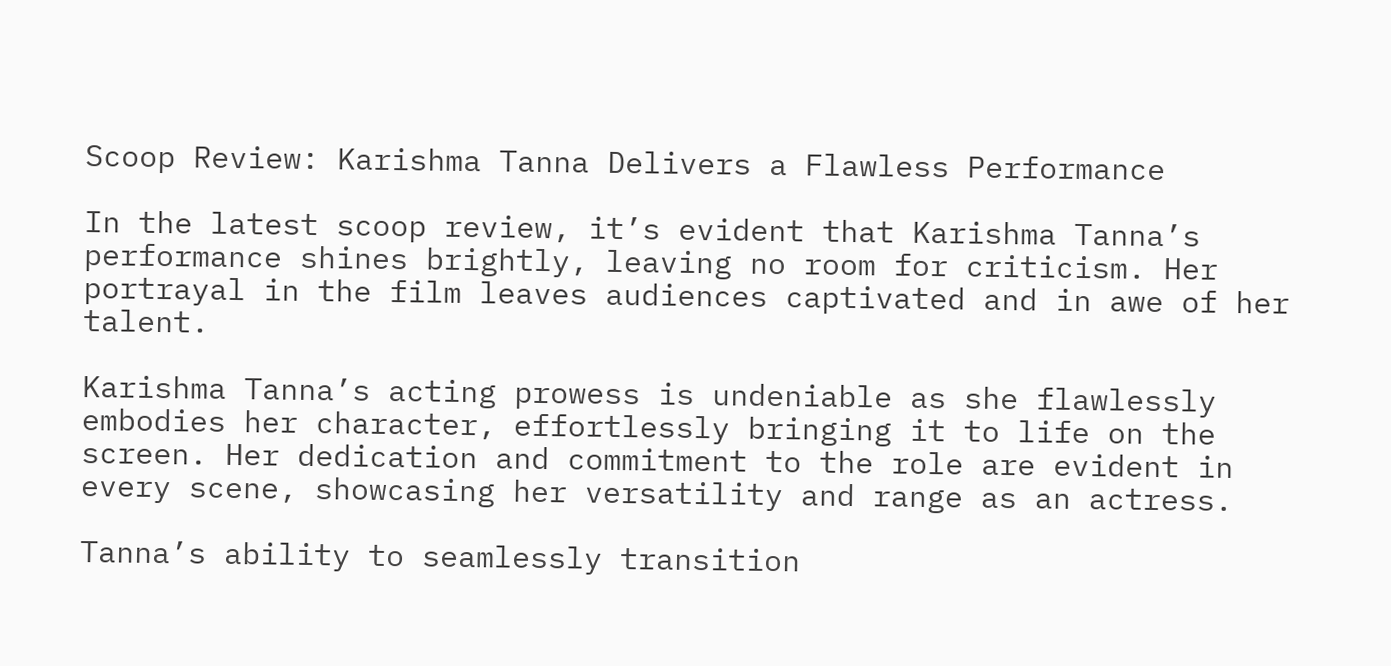Scoop Review: Karishma Tanna Delivers a Flawless Performance

In the latest scoop review, it’s evident that Karishma Tanna’s performance shines brightly, leaving no room for criticism. Her portrayal in the film leaves audiences captivated and in awe of her talent.

Karishma Tanna’s acting prowess is undeniable as she flawlessly embodies her character, effortlessly bringing it to life on the screen. Her dedication and commitment to the role are evident in every scene, showcasing her versatility and range as an actress.

Tanna’s ability to seamlessly transition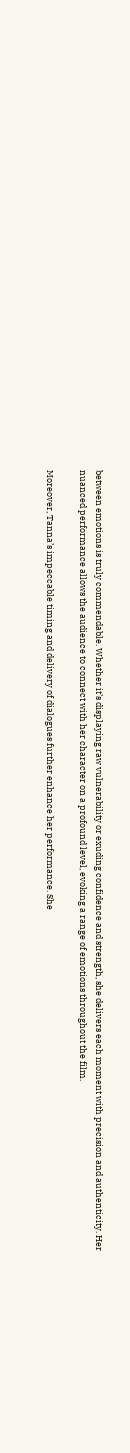between emotions is truly commendable. Whether it’s displaying raw vulnerability or exuding confidence and strength, she delivers each moment with precision and authenticity. Her nuanced performance allows the audience to connect with her character on a profound level, evoking a range of emotions throughout the film.

Moreover, Tanna’s impeccable timing and delivery of dialogues further enhance her performance. She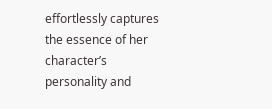effortlessly captures the essence of her character’s personality and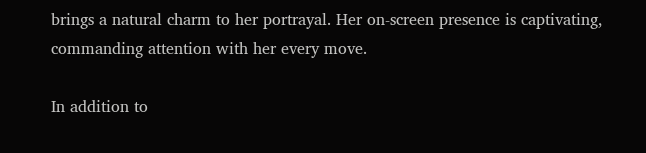brings a natural charm to her portrayal. Her on-screen presence is captivating, commanding attention with her every move.

In addition to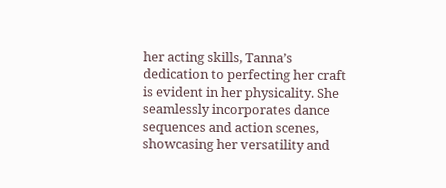her acting skills, Tanna’s dedication to perfecting her craft is evident in her physicality. She seamlessly incorporates dance sequences and action scenes, showcasing her versatility and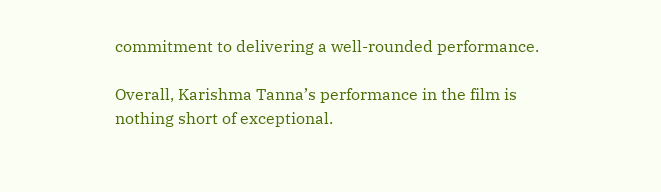commitment to delivering a well-rounded performance.

Overall, Karishma Tanna’s performance in the film is nothing short of exceptional.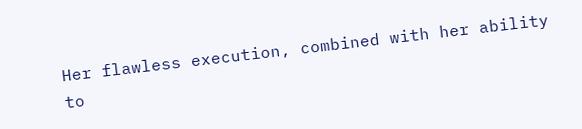Her flawless execution, combined with her ability to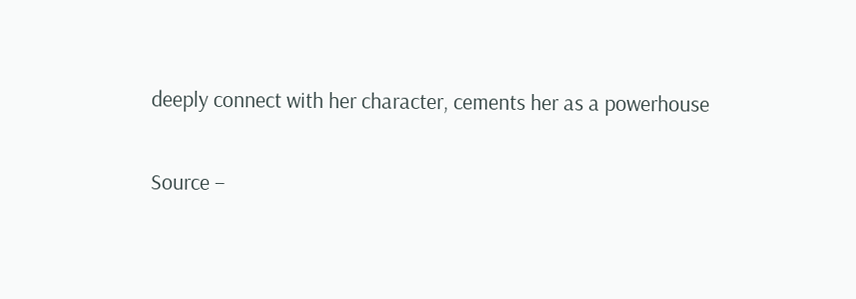deeply connect with her character, cements her as a powerhouse

Source –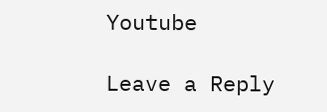Youtube

Leave a Reply